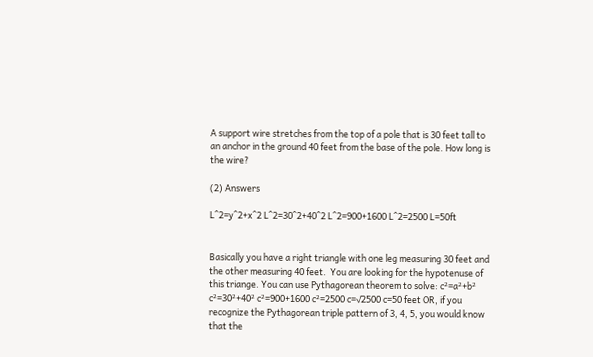A support wire stretches from the top of a pole that is 30 feet tall to an anchor in the ground 40 feet from the base of the pole. How long is the wire?

(2) Answers

L^2=y^2+x^2 L^2=30^2+40^2 L^2=900+1600 L^2=2500 L=50ft


Basically you have a right triangle with one leg measuring 30 feet and the other measuring 40 feet.  You are looking for the hypotenuse of this triange. You can use Pythagorean theorem to solve: c²=a²+b² c²=30²+40² c²=900+1600 c²=2500 c=√2500 c=50 feet OR, if you recognize the Pythagorean triple pattern of 3, 4, 5, you would know that the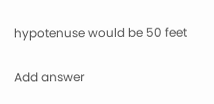hypotenuse would be 50 feet

Add answer